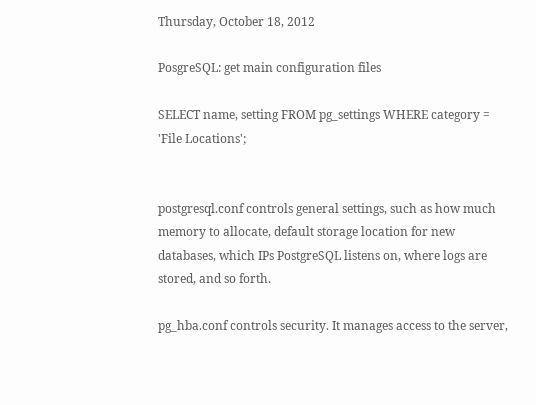Thursday, October 18, 2012

PosgreSQL: get main configuration files

SELECT name, setting FROM pg_settings WHERE category = 'File Locations';


postgresql.conf controls general settings, such as how much memory to allocate, default storage location for new databases, which IPs PostgreSQL listens on, where logs are stored, and so forth.

pg_hba.conf controls security. It manages access to the server,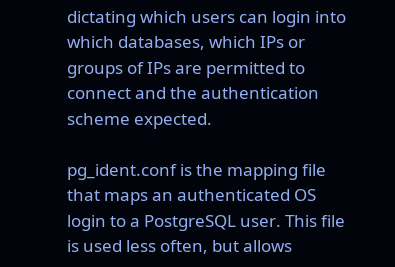dictating which users can login into which databases, which IPs or groups of IPs are permitted to connect and the authentication scheme expected.

pg_ident.conf is the mapping file that maps an authenticated OS login to a PostgreSQL user. This file is used less often, but allows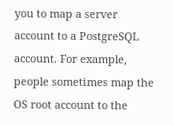you to map a server account to a PostgreSQL account. For example, people sometimes map the OS root account to the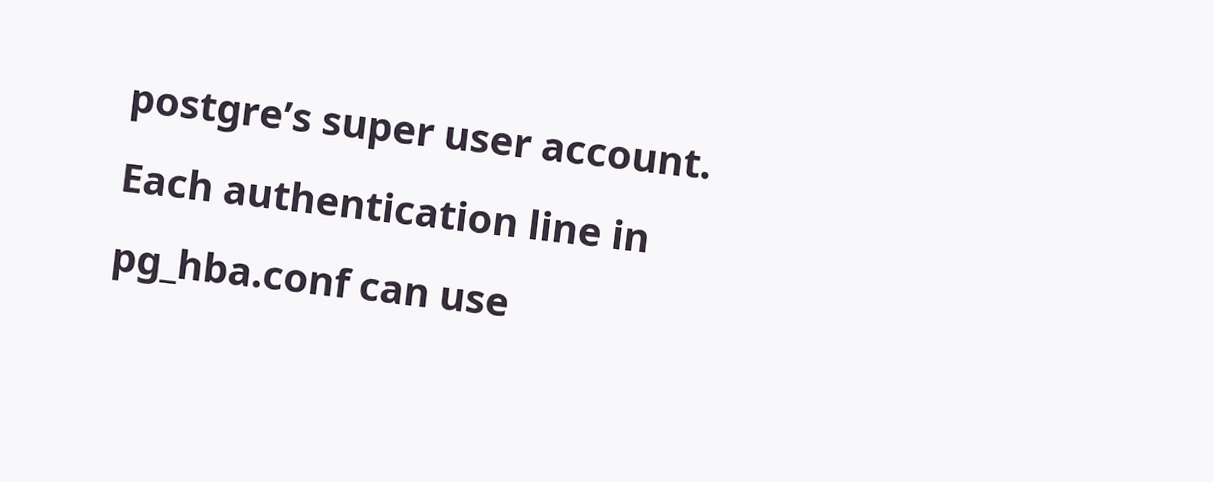postgre’s super user account. Each authentication line in pg_hba.conf can use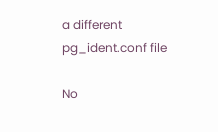a different pg_ident.conf file

No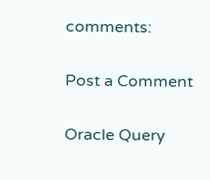comments:

Post a Comment

Oracle Query